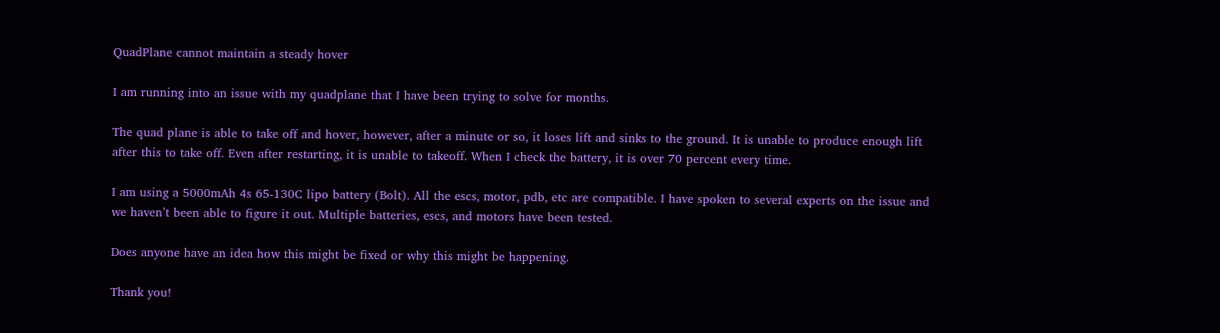QuadPlane cannot maintain a steady hover

I am running into an issue with my quadplane that I have been trying to solve for months.

The quad plane is able to take off and hover, however, after a minute or so, it loses lift and sinks to the ground. It is unable to produce enough lift after this to take off. Even after restarting, it is unable to takeoff. When I check the battery, it is over 70 percent every time.

I am using a 5000mAh 4s 65-130C lipo battery (Bolt). All the escs, motor, pdb, etc are compatible. I have spoken to several experts on the issue and we haven’t been able to figure it out. Multiple batteries, escs, and motors have been tested.

Does anyone have an idea how this might be fixed or why this might be happening.

Thank you!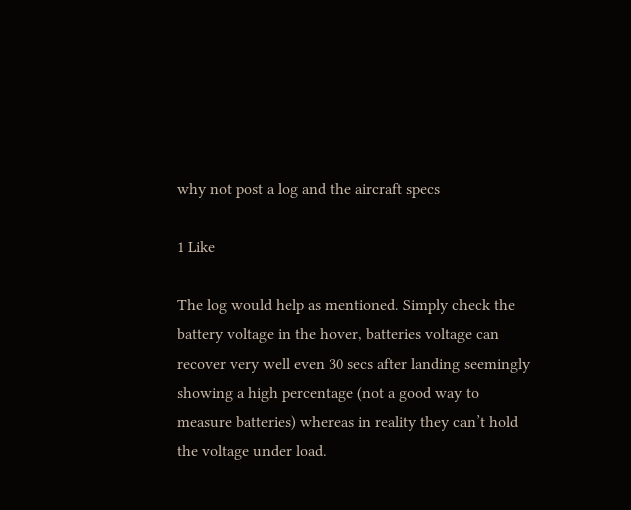why not post a log and the aircraft specs

1 Like

The log would help as mentioned. Simply check the battery voltage in the hover, batteries voltage can recover very well even 30 secs after landing seemingly showing a high percentage (not a good way to measure batteries) whereas in reality they can’t hold the voltage under load.